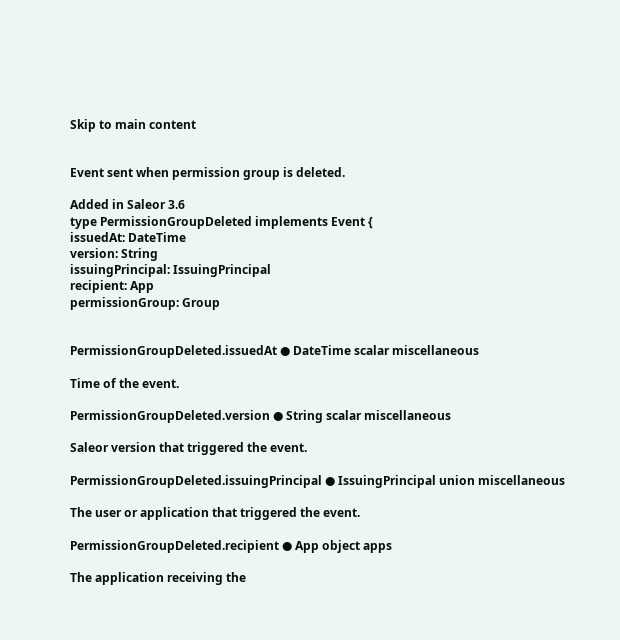Skip to main content


Event sent when permission group is deleted.

Added in Saleor 3.6
type PermissionGroupDeleted implements Event {
issuedAt: DateTime
version: String
issuingPrincipal: IssuingPrincipal
recipient: App
permissionGroup: Group


PermissionGroupDeleted.issuedAt ● DateTime scalar miscellaneous

Time of the event.

PermissionGroupDeleted.version ● String scalar miscellaneous

Saleor version that triggered the event.

PermissionGroupDeleted.issuingPrincipal ● IssuingPrincipal union miscellaneous

The user or application that triggered the event.

PermissionGroupDeleted.recipient ● App object apps

The application receiving the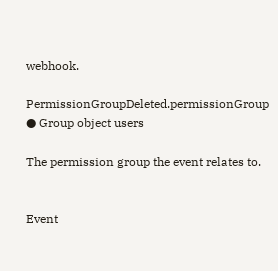webhook.

PermissionGroupDeleted.permissionGroup ● Group object users

The permission group the event relates to.


Event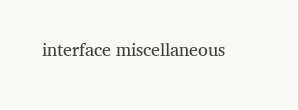interface miscellaneous